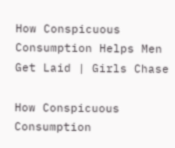How Conspicuous Consumption Helps Men Get Laid | Girls Chase

How Conspicuous Consumption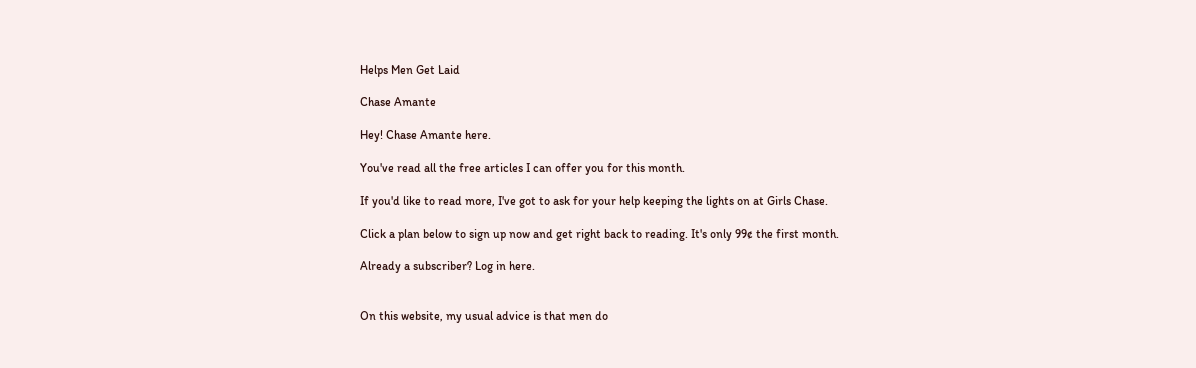Helps Men Get Laid

Chase Amante

Hey! Chase Amante here.

You've read all the free articles I can offer you for this month.

If you'd like to read more, I've got to ask for your help keeping the lights on at Girls Chase.

Click a plan below to sign up now and get right back to reading. It's only 99¢ the first month.

Already a subscriber? Log in here.


On this website, my usual advice is that men do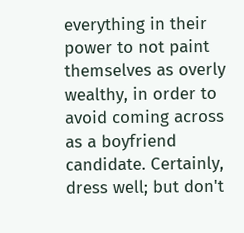everything in their power to not paint themselves as overly wealthy, in order to avoid coming across as a boyfriend candidate. Certainly, dress well; but don't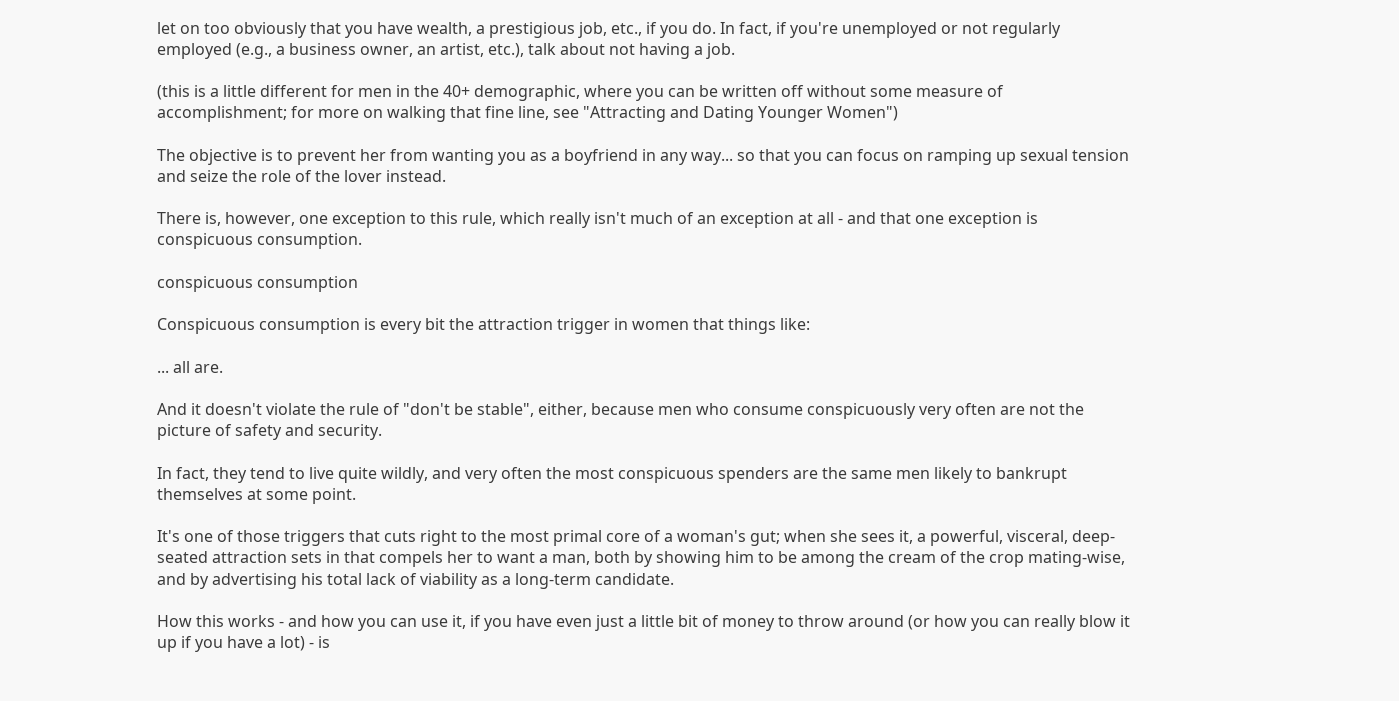let on too obviously that you have wealth, a prestigious job, etc., if you do. In fact, if you're unemployed or not regularly employed (e.g., a business owner, an artist, etc.), talk about not having a job.

(this is a little different for men in the 40+ demographic, where you can be written off without some measure of accomplishment; for more on walking that fine line, see "Attracting and Dating Younger Women")

The objective is to prevent her from wanting you as a boyfriend in any way... so that you can focus on ramping up sexual tension and seize the role of the lover instead.

There is, however, one exception to this rule, which really isn't much of an exception at all - and that one exception is conspicuous consumption.

conspicuous consumption

Conspicuous consumption is every bit the attraction trigger in women that things like:

... all are.

And it doesn't violate the rule of "don't be stable", either, because men who consume conspicuously very often are not the picture of safety and security.

In fact, they tend to live quite wildly, and very often the most conspicuous spenders are the same men likely to bankrupt themselves at some point.

It's one of those triggers that cuts right to the most primal core of a woman's gut; when she sees it, a powerful, visceral, deep-seated attraction sets in that compels her to want a man, both by showing him to be among the cream of the crop mating-wise, and by advertising his total lack of viability as a long-term candidate.

How this works - and how you can use it, if you have even just a little bit of money to throw around (or how you can really blow it up if you have a lot) - is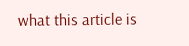what this article is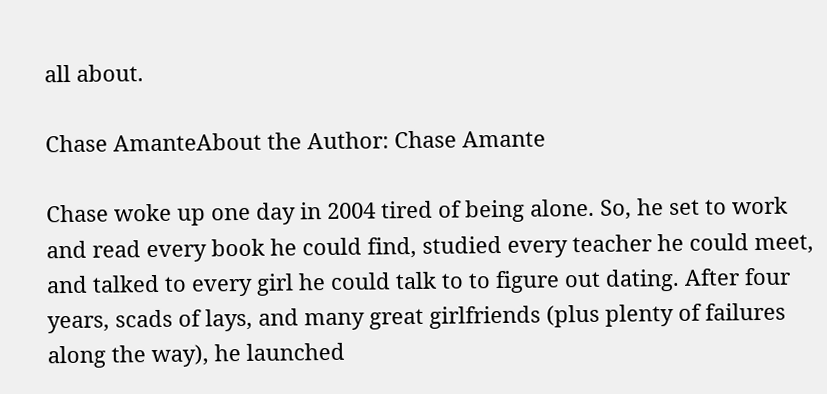all about.

Chase AmanteAbout the Author: Chase Amante

Chase woke up one day in 2004 tired of being alone. So, he set to work and read every book he could find, studied every teacher he could meet, and talked to every girl he could talk to to figure out dating. After four years, scads of lays, and many great girlfriends (plus plenty of failures along the way), he launched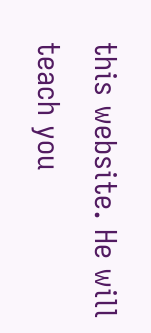this website. He will teach you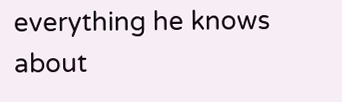everything he knows about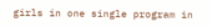girls in one single program in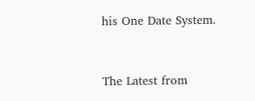his One Date System.



The Latest from